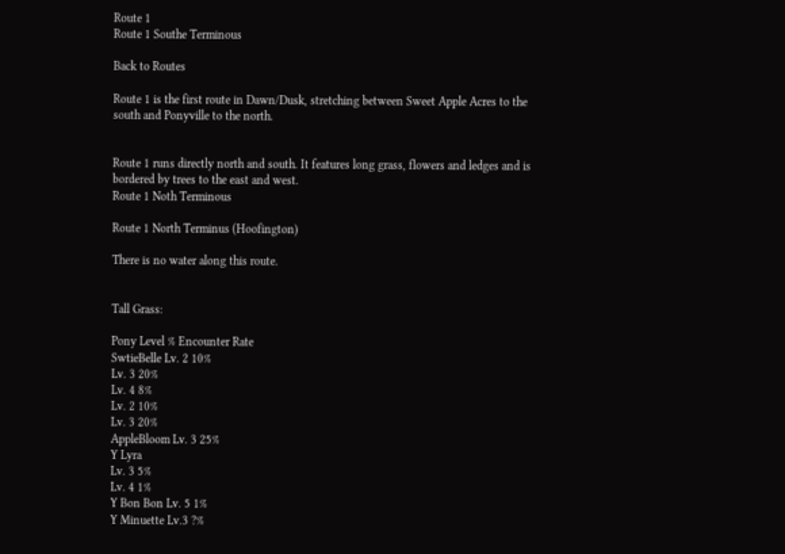Route 1
Route 1 Southe Terminous

Back to Routes

Route 1 is the first route in Dawn/Dusk, stretching between Sweet Apple Acres to the south and Ponyville to the north.


Route 1 runs directly north and south. It features long grass, flowers and ledges and is bordered by trees to the east and west.
Route 1 Noth Terminous

Route 1 North Terminus (Hoofington)

There is no water along this route.


Tall Grass:

Pony Level % Encounter Rate
SwtieBelle Lv. 2 10%
Lv. 3 20%
Lv. 4 8%
Lv. 2 10%
Lv. 3 20%
AppleBloom Lv. 3 25%
Y Lyra
Lv. 3 5%
Lv. 4 1%
Y Bon Bon Lv. 5 1%
Y Minuette Lv.3 ?%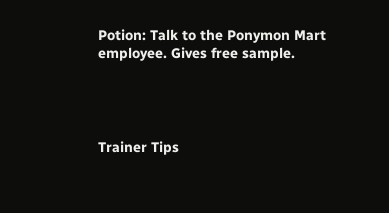Potion: Talk to the Ponymon Mart employee. Gives free sample.




Trainer Tips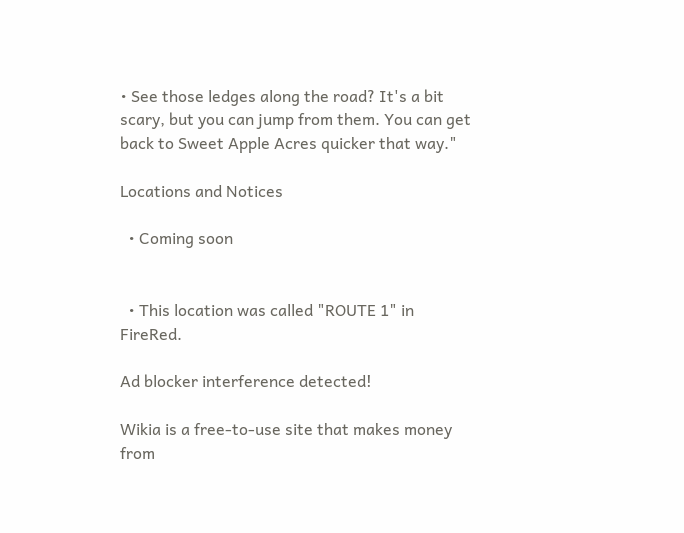• See those ledges along the road? It's a bit scary, but you can jump from them. You can get back to Sweet Apple Acres quicker that way."

Locations and Notices

  • Coming soon


  • This location was called "ROUTE 1" in FireRed.

Ad blocker interference detected!

Wikia is a free-to-use site that makes money from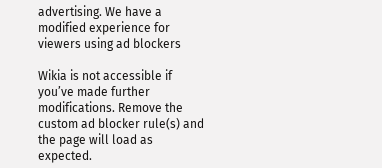advertising. We have a modified experience for viewers using ad blockers

Wikia is not accessible if you’ve made further modifications. Remove the custom ad blocker rule(s) and the page will load as expected.